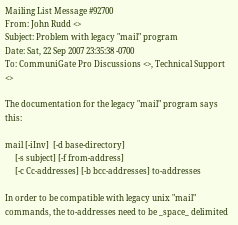Mailing List Message #92700
From: John Rudd <>
Subject: Problem with legacy "mail" program
Date: Sat, 22 Sep 2007 23:35:38 -0700
To: CommuniGate Pro Discussions <>, Technical Support <>

The documentation for the legacy "mail" program says this:

mail [-iInv]  [-d base-directory]
     [-s subject] [-f from-address]
     [-c Cc-addresses] [-b bcc-addresses] to-addresses

In order to be compatible with legacy unix "mail" commands, the to-addresses need to be _space_ delimited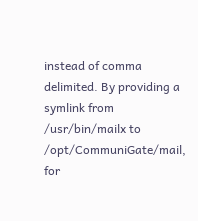instead of comma delimited. By providing a symlink from /usr/bin/mailx to /opt/CommuniGate/mail, for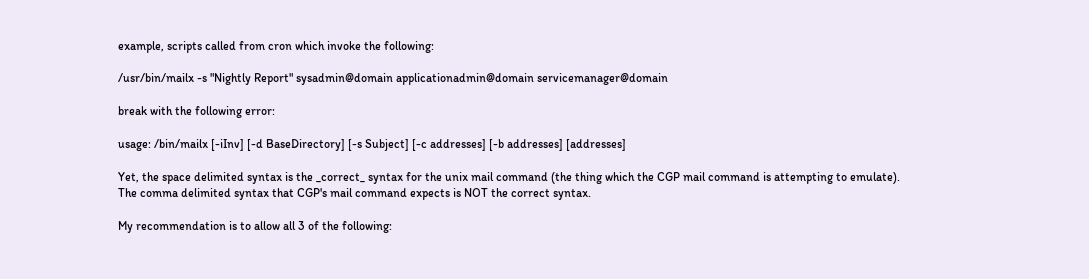example, scripts called from cron which invoke the following:

/usr/bin/mailx -s "Nightly Report" sysadmin@domain applicationadmin@domain servicemanager@domain

break with the following error:

usage: /bin/mailx [-iInv] [-d BaseDirectory] [-s Subject] [-c addresses] [-b addresses] [addresses]

Yet, the space delimited syntax is the _correct_ syntax for the unix mail command (the thing which the CGP mail command is attempting to emulate).  The comma delimited syntax that CGP's mail command expects is NOT the correct syntax.

My recommendation is to allow all 3 of the following: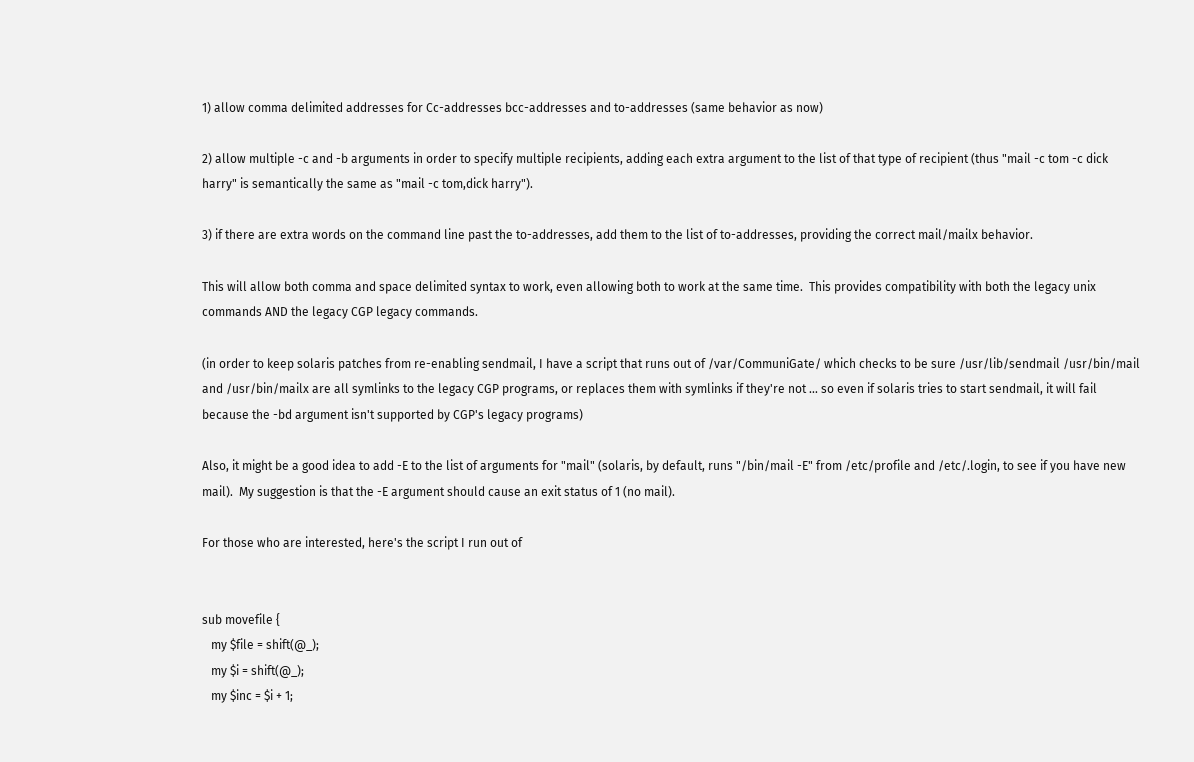1) allow comma delimited addresses for Cc-addresses bcc-addresses and to-addresses (same behavior as now)

2) allow multiple -c and -b arguments in order to specify multiple recipients, adding each extra argument to the list of that type of recipient (thus "mail -c tom -c dick harry" is semantically the same as "mail -c tom,dick harry").

3) if there are extra words on the command line past the to-addresses, add them to the list of to-addresses, providing the correct mail/mailx behavior.

This will allow both comma and space delimited syntax to work, even allowing both to work at the same time.  This provides compatibility with both the legacy unix commands AND the legacy CGP legacy commands.

(in order to keep solaris patches from re-enabling sendmail, I have a script that runs out of /var/CommuniGate/ which checks to be sure /usr/lib/sendmail /usr/bin/mail and /usr/bin/mailx are all symlinks to the legacy CGP programs, or replaces them with symlinks if they're not ... so even if solaris tries to start sendmail, it will fail because the -bd argument isn't supported by CGP's legacy programs)

Also, it might be a good idea to add -E to the list of arguments for "mail" (solaris, by default, runs "/bin/mail -E" from /etc/profile and /etc/.login, to see if you have new mail).  My suggestion is that the -E argument should cause an exit status of 1 (no mail).

For those who are interested, here's the script I run out of


sub movefile {
   my $file = shift(@_);
   my $i = shift(@_);
   my $inc = $i + 1;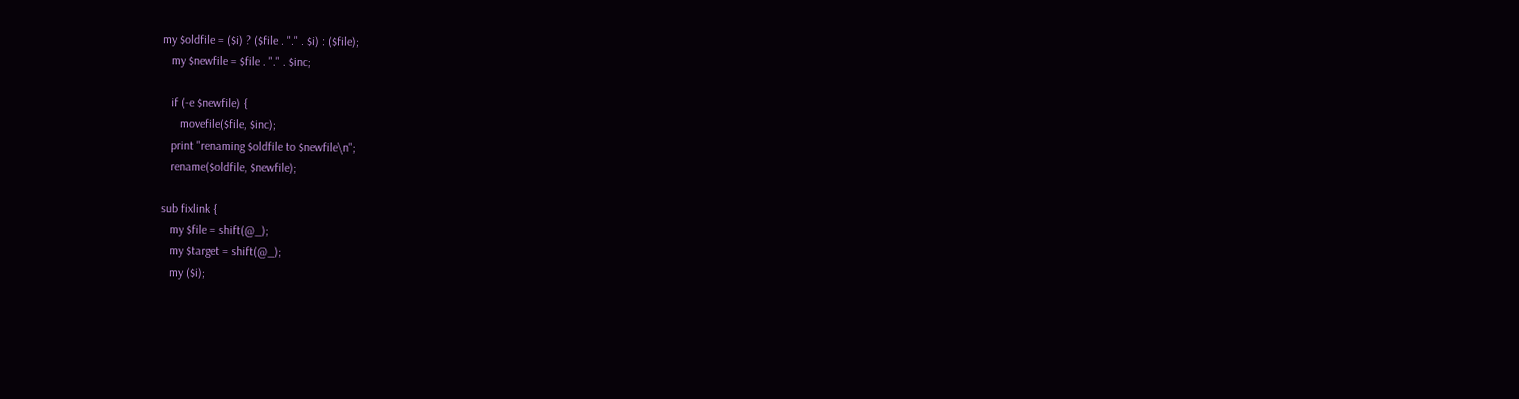my $oldfile = ($i) ? ($file . "." . $i) : ($file);
   my $newfile = $file . "." . $inc;

   if (-e $newfile) {
      movefile($file, $inc);
   print "renaming $oldfile to $newfile\n";
   rename($oldfile, $newfile);

sub fixlink {
   my $file = shift(@_);
   my $target = shift(@_);
   my ($i);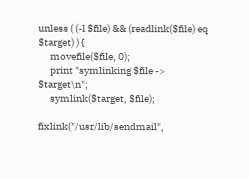unless ( (-l $file) && (readlink($file) eq $target) ) {
      movefile($file, 0);
      print "symlinking $file -> $target\n";
      symlink($target, $file);

fixlink("/usr/lib/sendmail",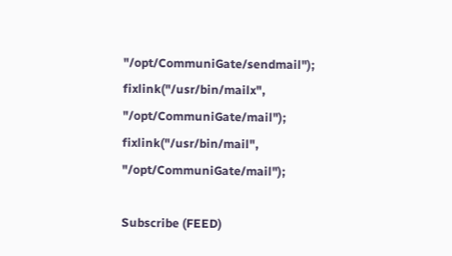"/opt/CommuniGate/sendmail");
fixlink("/usr/bin/mailx", "/opt/CommuniGate/mail");
fixlink("/usr/bin/mail", "/opt/CommuniGate/mail");

Subscribe (FEED)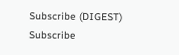Subscribe (DIGEST) Subscribe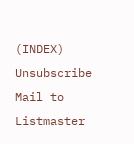(INDEX) Unsubscribe Mail to Listmaster